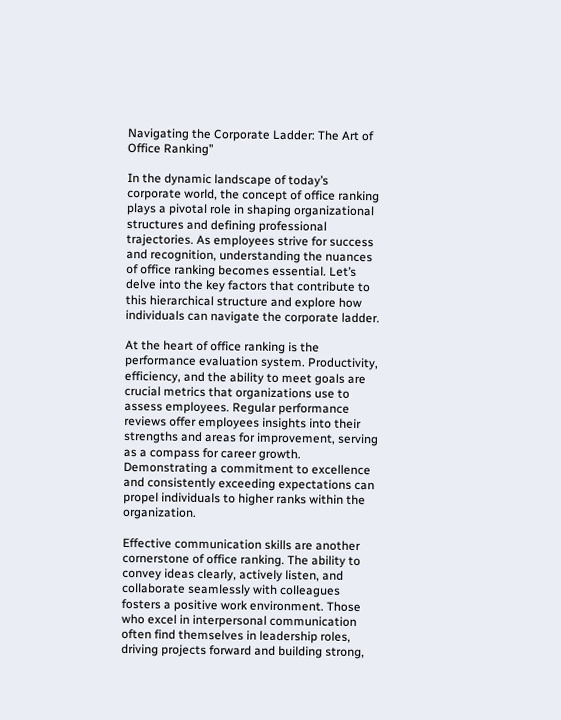Navigating the Corporate Ladder: The Art of Office Ranking”

In the dynamic landscape of today’s corporate world, the concept of office ranking plays a pivotal role in shaping organizational structures and defining professional trajectories. As employees strive for success and recognition, understanding the nuances of office ranking becomes essential. Let’s delve into the key factors that contribute to this hierarchical structure and explore how individuals can navigate the corporate ladder.

At the heart of office ranking is the performance evaluation system. Productivity, efficiency, and the ability to meet goals are crucial metrics that organizations use to assess employees. Regular performance reviews offer employees insights into their strengths and areas for improvement, serving as a compass for career growth. Demonstrating a commitment to excellence and consistently exceeding expectations can propel individuals to higher ranks within the organization.

Effective communication skills are another cornerstone of office ranking. The ability to convey ideas clearly, actively listen, and collaborate seamlessly with colleagues fosters a positive work environment. Those who excel in interpersonal communication often find themselves in leadership roles, driving projects forward and building strong,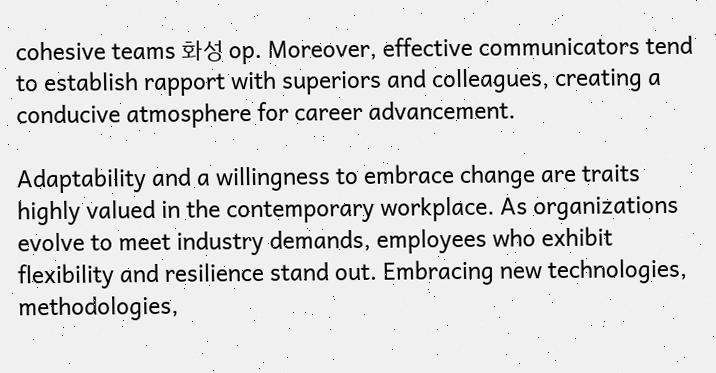cohesive teams 화성 op. Moreover, effective communicators tend to establish rapport with superiors and colleagues, creating a conducive atmosphere for career advancement.

Adaptability and a willingness to embrace change are traits highly valued in the contemporary workplace. As organizations evolve to meet industry demands, employees who exhibit flexibility and resilience stand out. Embracing new technologies, methodologies,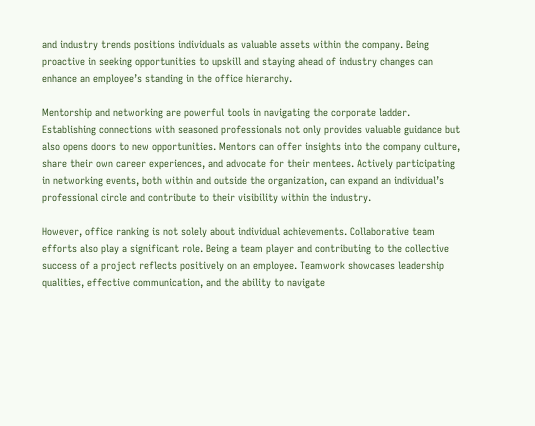and industry trends positions individuals as valuable assets within the company. Being proactive in seeking opportunities to upskill and staying ahead of industry changes can enhance an employee’s standing in the office hierarchy.

Mentorship and networking are powerful tools in navigating the corporate ladder. Establishing connections with seasoned professionals not only provides valuable guidance but also opens doors to new opportunities. Mentors can offer insights into the company culture, share their own career experiences, and advocate for their mentees. Actively participating in networking events, both within and outside the organization, can expand an individual’s professional circle and contribute to their visibility within the industry.

However, office ranking is not solely about individual achievements. Collaborative team efforts also play a significant role. Being a team player and contributing to the collective success of a project reflects positively on an employee. Teamwork showcases leadership qualities, effective communication, and the ability to navigate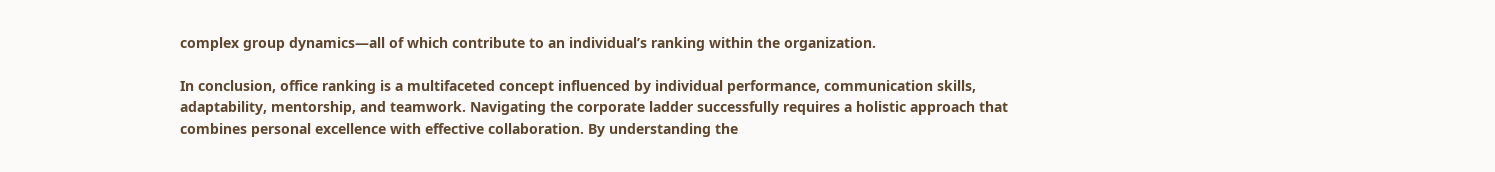complex group dynamics—all of which contribute to an individual’s ranking within the organization.

In conclusion, office ranking is a multifaceted concept influenced by individual performance, communication skills, adaptability, mentorship, and teamwork. Navigating the corporate ladder successfully requires a holistic approach that combines personal excellence with effective collaboration. By understanding the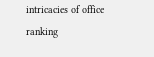intricacies of office ranking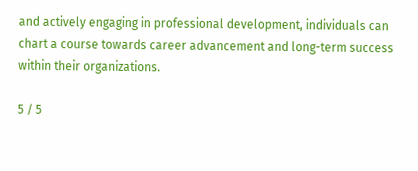and actively engaging in professional development, individuals can chart a course towards career advancement and long-term success within their organizations.

5 / 5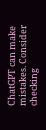ChatGPT can make mistakes. Consider checking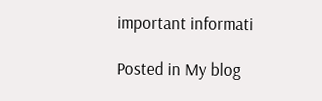important informati

Posted in My blog